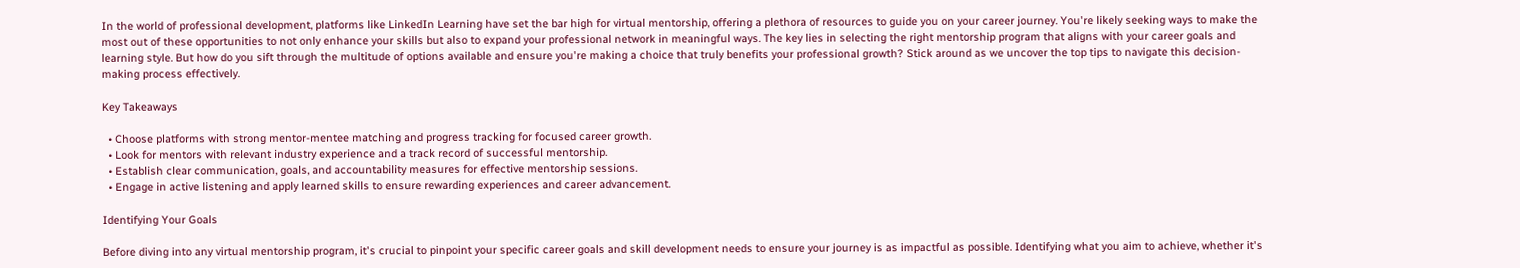In the world of professional development, platforms like LinkedIn Learning have set the bar high for virtual mentorship, offering a plethora of resources to guide you on your career journey. You're likely seeking ways to make the most out of these opportunities to not only enhance your skills but also to expand your professional network in meaningful ways. The key lies in selecting the right mentorship program that aligns with your career goals and learning style. But how do you sift through the multitude of options available and ensure you're making a choice that truly benefits your professional growth? Stick around as we uncover the top tips to navigate this decision-making process effectively.

Key Takeaways

  • Choose platforms with strong mentor-mentee matching and progress tracking for focused career growth.
  • Look for mentors with relevant industry experience and a track record of successful mentorship.
  • Establish clear communication, goals, and accountability measures for effective mentorship sessions.
  • Engage in active listening and apply learned skills to ensure rewarding experiences and career advancement.

Identifying Your Goals

Before diving into any virtual mentorship program, it's crucial to pinpoint your specific career goals and skill development needs to ensure your journey is as impactful as possible. Identifying what you aim to achieve, whether it's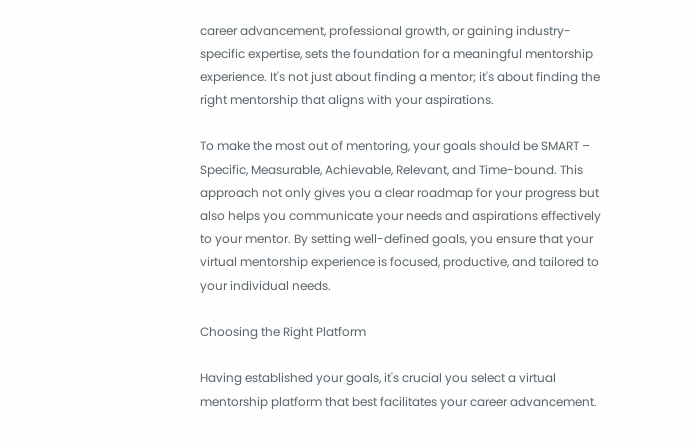career advancement, professional growth, or gaining industry-specific expertise, sets the foundation for a meaningful mentorship experience. It's not just about finding a mentor; it's about finding the right mentorship that aligns with your aspirations.

To make the most out of mentoring, your goals should be SMART – Specific, Measurable, Achievable, Relevant, and Time-bound. This approach not only gives you a clear roadmap for your progress but also helps you communicate your needs and aspirations effectively to your mentor. By setting well-defined goals, you ensure that your virtual mentorship experience is focused, productive, and tailored to your individual needs.

Choosing the Right Platform

Having established your goals, it's crucial you select a virtual mentorship platform that best facilitates your career advancement.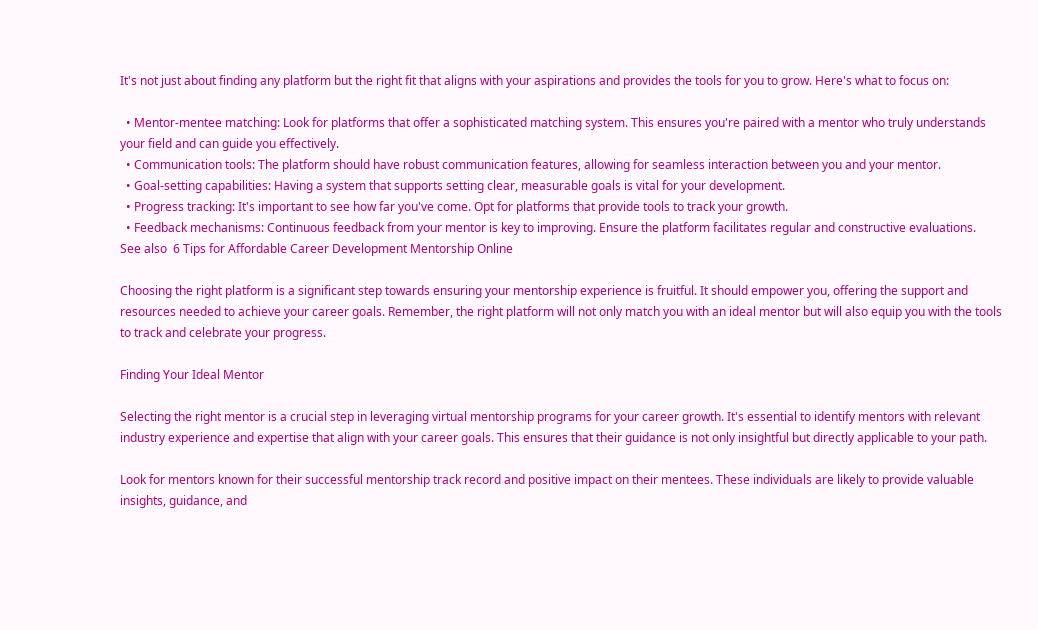It's not just about finding any platform but the right fit that aligns with your aspirations and provides the tools for you to grow. Here's what to focus on:

  • Mentor-mentee matching: Look for platforms that offer a sophisticated matching system. This ensures you're paired with a mentor who truly understands your field and can guide you effectively.
  • Communication tools: The platform should have robust communication features, allowing for seamless interaction between you and your mentor.
  • Goal-setting capabilities: Having a system that supports setting clear, measurable goals is vital for your development.
  • Progress tracking: It's important to see how far you've come. Opt for platforms that provide tools to track your growth.
  • Feedback mechanisms: Continuous feedback from your mentor is key to improving. Ensure the platform facilitates regular and constructive evaluations.
See also  6 Tips for Affordable Career Development Mentorship Online

Choosing the right platform is a significant step towards ensuring your mentorship experience is fruitful. It should empower you, offering the support and resources needed to achieve your career goals. Remember, the right platform will not only match you with an ideal mentor but will also equip you with the tools to track and celebrate your progress.

Finding Your Ideal Mentor

Selecting the right mentor is a crucial step in leveraging virtual mentorship programs for your career growth. It's essential to identify mentors with relevant industry experience and expertise that align with your career goals. This ensures that their guidance is not only insightful but directly applicable to your path.

Look for mentors known for their successful mentorship track record and positive impact on their mentees. These individuals are likely to provide valuable insights, guidance, and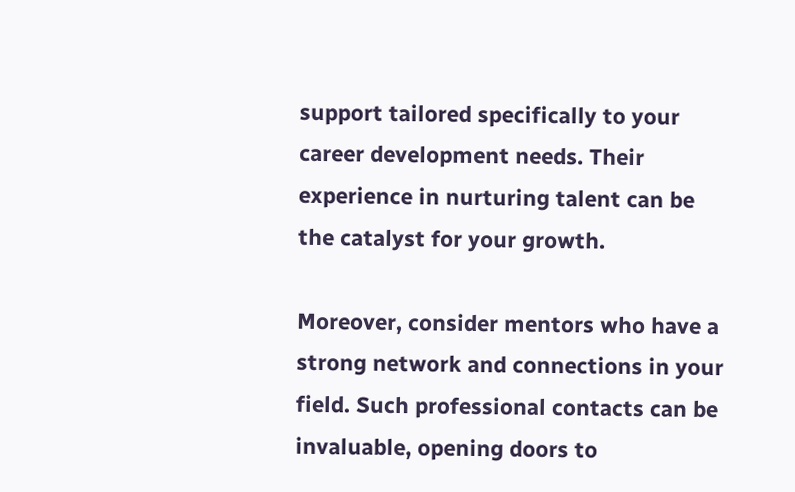support tailored specifically to your career development needs. Their experience in nurturing talent can be the catalyst for your growth.

Moreover, consider mentors who have a strong network and connections in your field. Such professional contacts can be invaluable, opening doors to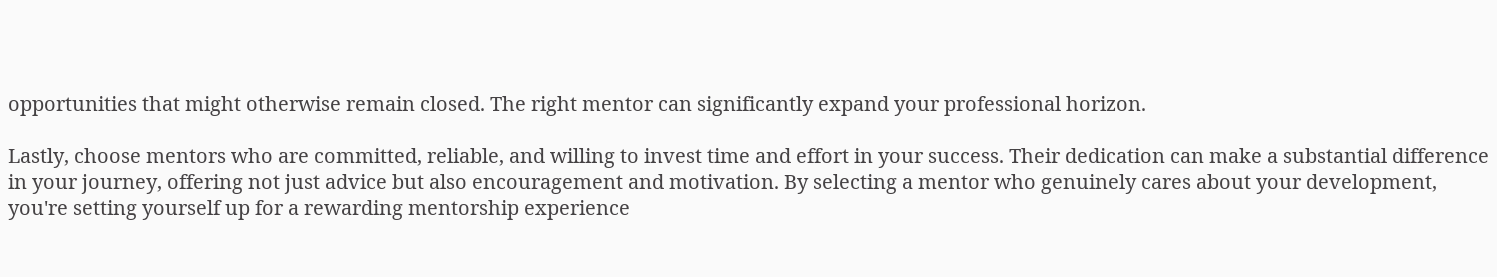opportunities that might otherwise remain closed. The right mentor can significantly expand your professional horizon.

Lastly, choose mentors who are committed, reliable, and willing to invest time and effort in your success. Their dedication can make a substantial difference in your journey, offering not just advice but also encouragement and motivation. By selecting a mentor who genuinely cares about your development, you're setting yourself up for a rewarding mentorship experience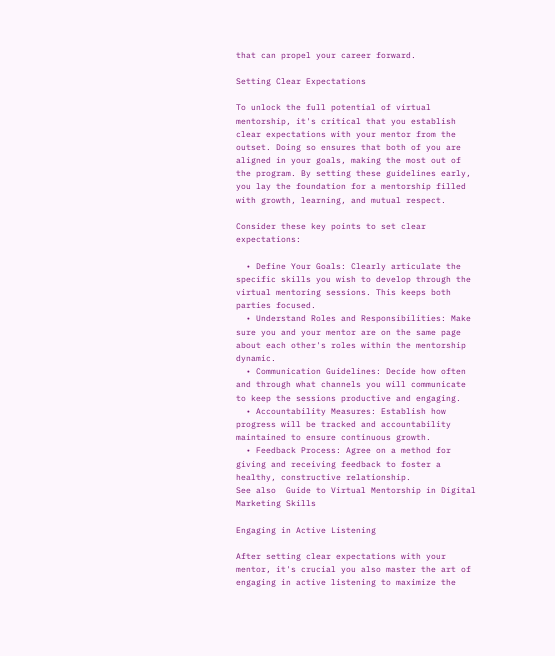that can propel your career forward.

Setting Clear Expectations

To unlock the full potential of virtual mentorship, it's critical that you establish clear expectations with your mentor from the outset. Doing so ensures that both of you are aligned in your goals, making the most out of the program. By setting these guidelines early, you lay the foundation for a mentorship filled with growth, learning, and mutual respect.

Consider these key points to set clear expectations:

  • Define Your Goals: Clearly articulate the specific skills you wish to develop through the virtual mentoring sessions. This keeps both parties focused.
  • Understand Roles and Responsibilities: Make sure you and your mentor are on the same page about each other's roles within the mentorship dynamic.
  • Communication Guidelines: Decide how often and through what channels you will communicate to keep the sessions productive and engaging.
  • Accountability Measures: Establish how progress will be tracked and accountability maintained to ensure continuous growth.
  • Feedback Process: Agree on a method for giving and receiving feedback to foster a healthy, constructive relationship.
See also  Guide to Virtual Mentorship in Digital Marketing Skills

Engaging in Active Listening

After setting clear expectations with your mentor, it's crucial you also master the art of engaging in active listening to maximize the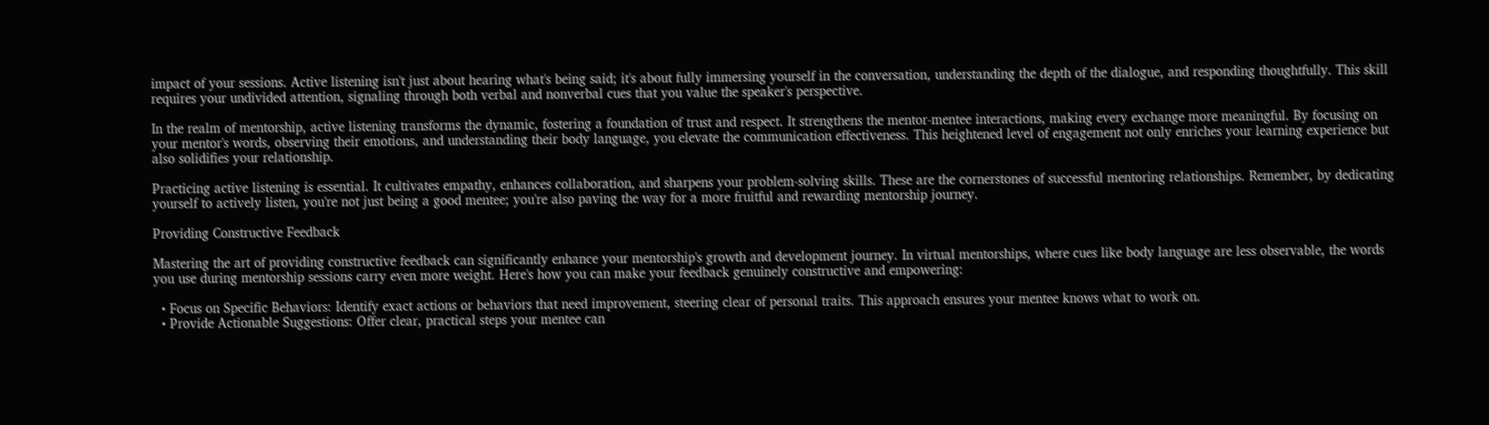impact of your sessions. Active listening isn't just about hearing what's being said; it's about fully immersing yourself in the conversation, understanding the depth of the dialogue, and responding thoughtfully. This skill requires your undivided attention, signaling through both verbal and nonverbal cues that you value the speaker's perspective.

In the realm of mentorship, active listening transforms the dynamic, fostering a foundation of trust and respect. It strengthens the mentor-mentee interactions, making every exchange more meaningful. By focusing on your mentor's words, observing their emotions, and understanding their body language, you elevate the communication effectiveness. This heightened level of engagement not only enriches your learning experience but also solidifies your relationship.

Practicing active listening is essential. It cultivates empathy, enhances collaboration, and sharpens your problem-solving skills. These are the cornerstones of successful mentoring relationships. Remember, by dedicating yourself to actively listen, you're not just being a good mentee; you're also paving the way for a more fruitful and rewarding mentorship journey.

Providing Constructive Feedback

Mastering the art of providing constructive feedback can significantly enhance your mentorship's growth and development journey. In virtual mentorships, where cues like body language are less observable, the words you use during mentorship sessions carry even more weight. Here's how you can make your feedback genuinely constructive and empowering:

  • Focus on Specific Behaviors: Identify exact actions or behaviors that need improvement, steering clear of personal traits. This approach ensures your mentee knows what to work on.
  • Provide Actionable Suggestions: Offer clear, practical steps your mentee can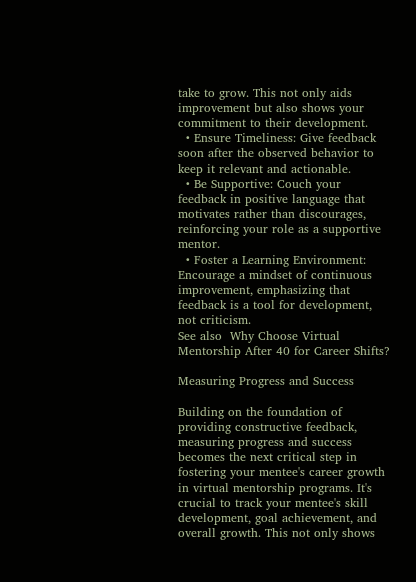take to grow. This not only aids improvement but also shows your commitment to their development.
  • Ensure Timeliness: Give feedback soon after the observed behavior to keep it relevant and actionable.
  • Be Supportive: Couch your feedback in positive language that motivates rather than discourages, reinforcing your role as a supportive mentor.
  • Foster a Learning Environment: Encourage a mindset of continuous improvement, emphasizing that feedback is a tool for development, not criticism.
See also  Why Choose Virtual Mentorship After 40 for Career Shifts?

Measuring Progress and Success

Building on the foundation of providing constructive feedback, measuring progress and success becomes the next critical step in fostering your mentee's career growth in virtual mentorship programs. It's crucial to track your mentee's skill development, goal achievement, and overall growth. This not only shows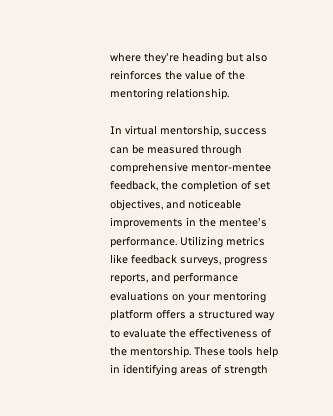where they're heading but also reinforces the value of the mentoring relationship.

In virtual mentorship, success can be measured through comprehensive mentor-mentee feedback, the completion of set objectives, and noticeable improvements in the mentee's performance. Utilizing metrics like feedback surveys, progress reports, and performance evaluations on your mentoring platform offers a structured way to evaluate the effectiveness of the mentorship. These tools help in identifying areas of strength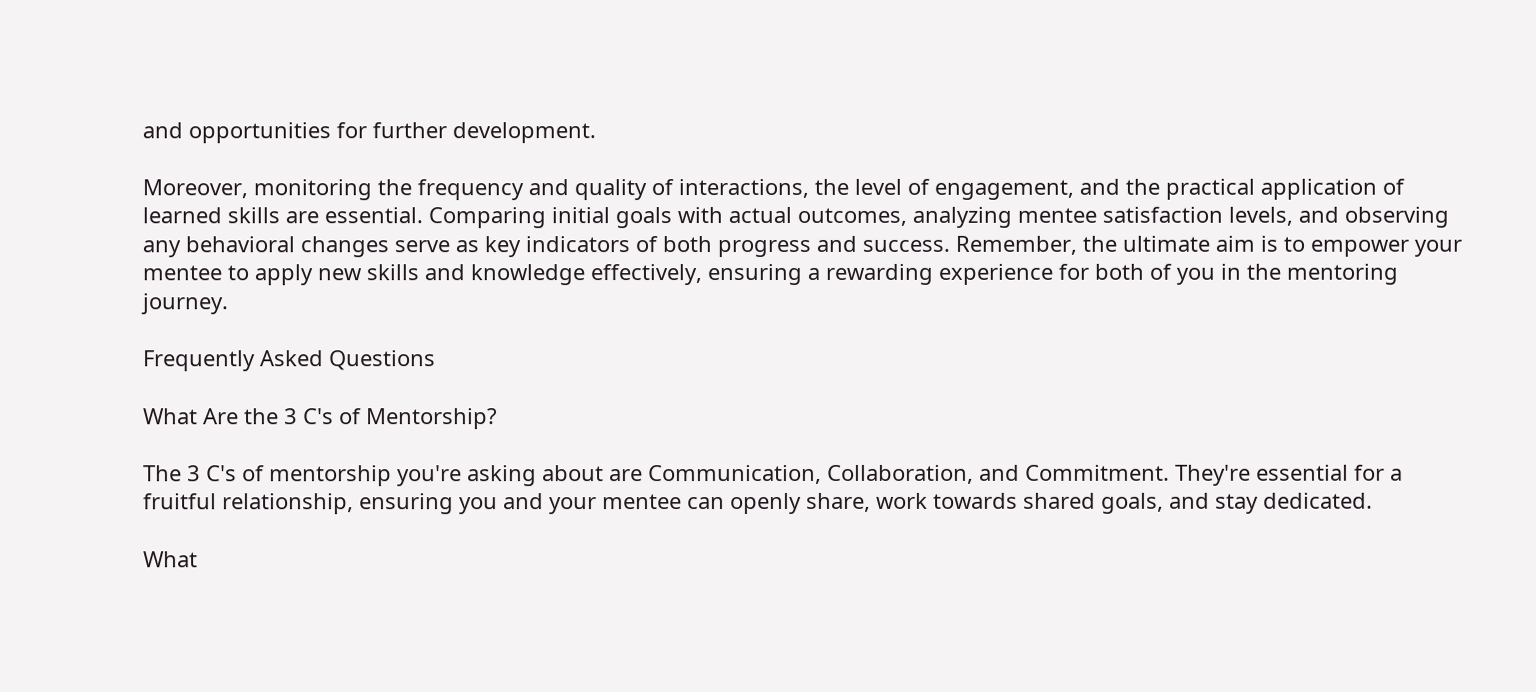and opportunities for further development.

Moreover, monitoring the frequency and quality of interactions, the level of engagement, and the practical application of learned skills are essential. Comparing initial goals with actual outcomes, analyzing mentee satisfaction levels, and observing any behavioral changes serve as key indicators of both progress and success. Remember, the ultimate aim is to empower your mentee to apply new skills and knowledge effectively, ensuring a rewarding experience for both of you in the mentoring journey.

Frequently Asked Questions

What Are the 3 C's of Mentorship?

The 3 C's of mentorship you're asking about are Communication, Collaboration, and Commitment. They're essential for a fruitful relationship, ensuring you and your mentee can openly share, work towards shared goals, and stay dedicated.

What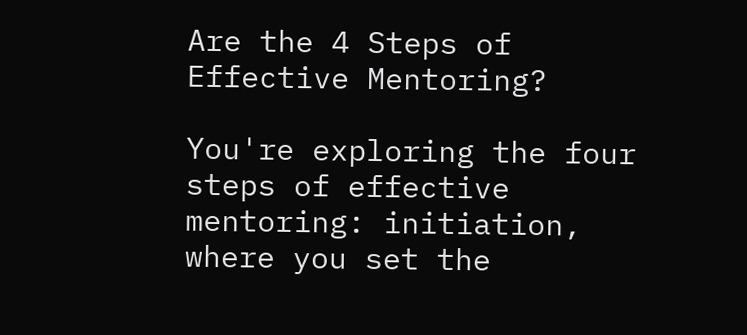Are the 4 Steps of Effective Mentoring?

You're exploring the four steps of effective mentoring: initiation, where you set the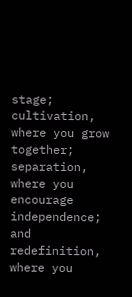stage; cultivation, where you grow together; separation, where you encourage independence; and redefinition, where you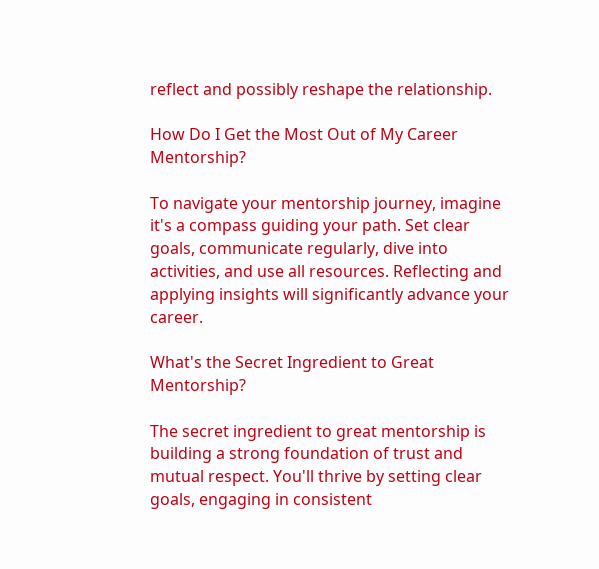reflect and possibly reshape the relationship.

How Do I Get the Most Out of My Career Mentorship?

To navigate your mentorship journey, imagine it's a compass guiding your path. Set clear goals, communicate regularly, dive into activities, and use all resources. Reflecting and applying insights will significantly advance your career.

What's the Secret Ingredient to Great Mentorship?

The secret ingredient to great mentorship is building a strong foundation of trust and mutual respect. You'll thrive by setting clear goals, engaging in consistent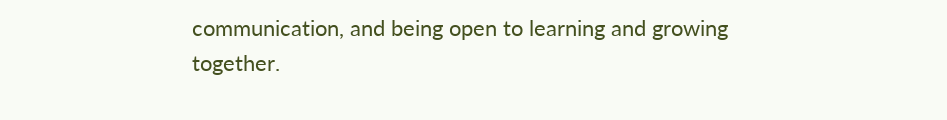communication, and being open to learning and growing together.